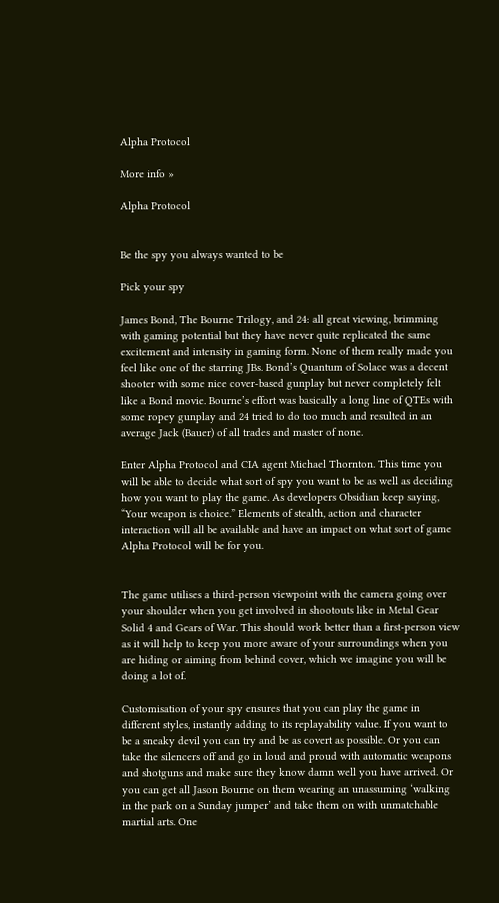Alpha Protocol

More info »

Alpha Protocol


Be the spy you always wanted to be

Pick your spy

James Bond, The Bourne Trilogy, and 24: all great viewing, brimming with gaming potential but they have never quite replicated the same excitement and intensity in gaming form. None of them really made you feel like one of the starring JBs. Bond’s Quantum of Solace was a decent shooter with some nice cover-based gunplay but never completely felt like a Bond movie. Bourne’s effort was basically a long line of QTEs with some ropey gunplay and 24 tried to do too much and resulted in an average Jack (Bauer) of all trades and master of none.

Enter Alpha Protocol and CIA agent Michael Thornton. This time you will be able to decide what sort of spy you want to be as well as deciding how you want to play the game. As developers Obsidian keep saying, “Your weapon is choice.” Elements of stealth, action and character interaction will all be available and have an impact on what sort of game Alpha Protocol will be for you.


The game utilises a third-person viewpoint with the camera going over your shoulder when you get involved in shootouts like in Metal Gear Solid 4 and Gears of War. This should work better than a first-person view as it will help to keep you more aware of your surroundings when you are hiding or aiming from behind cover, which we imagine you will be doing a lot of.

Customisation of your spy ensures that you can play the game in different styles, instantly adding to its replayability value. If you want to be a sneaky devil you can try and be as covert as possible. Or you can take the silencers off and go in loud and proud with automatic weapons and shotguns and make sure they know damn well you have arrived. Or you can get all Jason Bourne on them wearing an unassuming ‘walking in the park on a Sunday jumper’ and take them on with unmatchable martial arts. One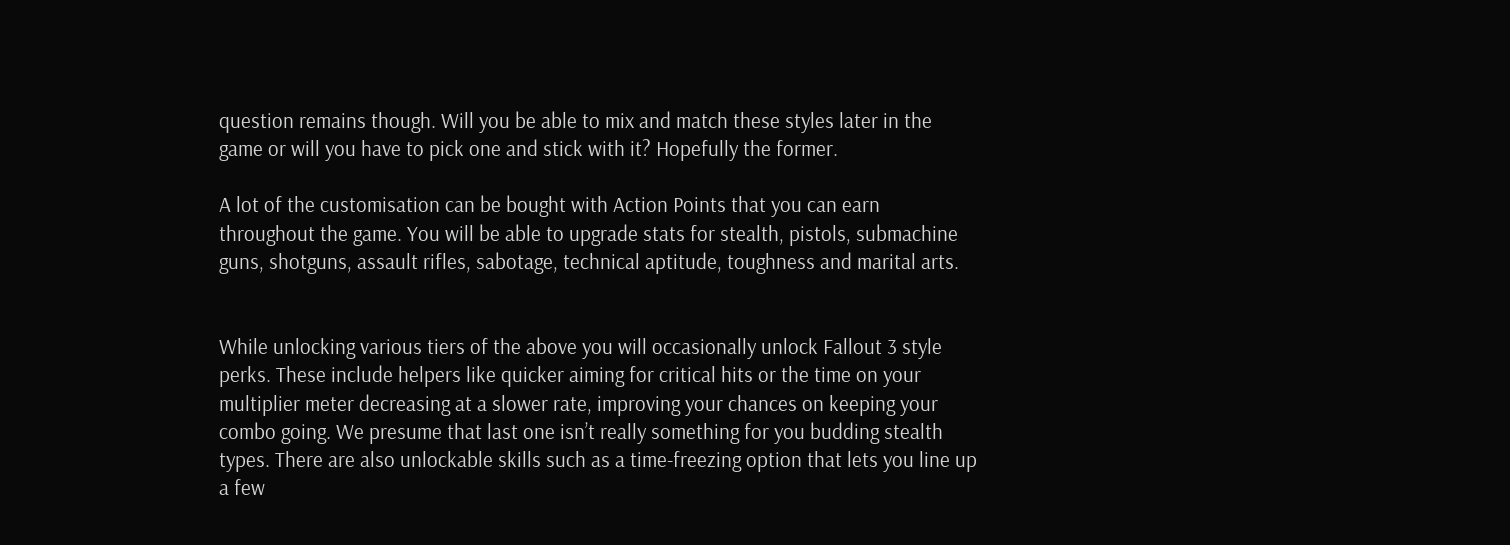question remains though. Will you be able to mix and match these styles later in the game or will you have to pick one and stick with it? Hopefully the former.

A lot of the customisation can be bought with Action Points that you can earn throughout the game. You will be able to upgrade stats for stealth, pistols, submachine guns, shotguns, assault rifles, sabotage, technical aptitude, toughness and marital arts.


While unlocking various tiers of the above you will occasionally unlock Fallout 3 style perks. These include helpers like quicker aiming for critical hits or the time on your multiplier meter decreasing at a slower rate, improving your chances on keeping your combo going. We presume that last one isn’t really something for you budding stealth types. There are also unlockable skills such as a time-freezing option that lets you line up a few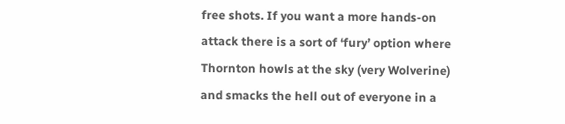free shots. If you want a more hands-on attack there is a sort of ‘fury’ option where Thornton howls at the sky (very Wolverine) and smacks the hell out of everyone in a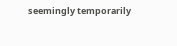seemingly temporarily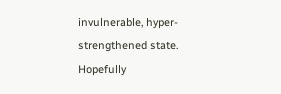invulnerable, hyper-strengthened state. Hopefully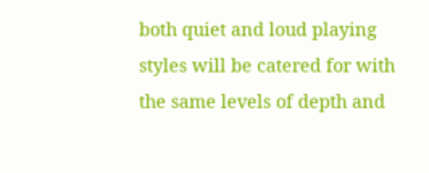both quiet and loud playing styles will be catered for with the same levels of depth and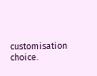customisation choice.